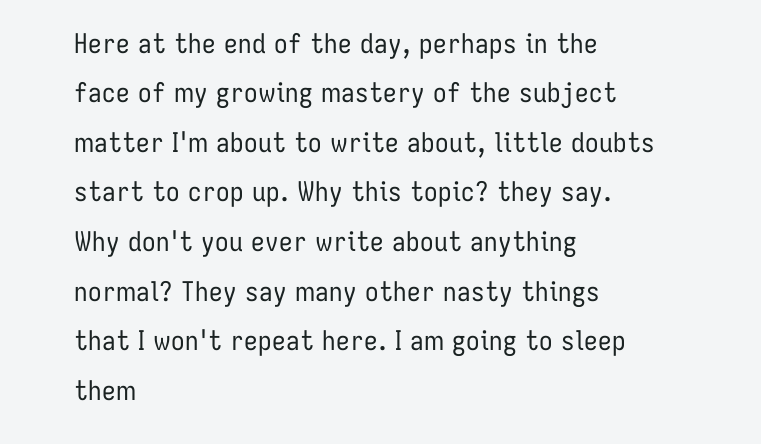Here at the end of the day, perhaps in the face of my growing mastery of the subject matter I'm about to write about, little doubts start to crop up. Why this topic? they say. Why don't you ever write about anything normal? They say many other nasty things that I won't repeat here. I am going to sleep them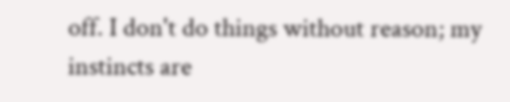off. I don't do things without reason; my instincts are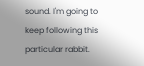sound. I'm going to keep following this particular rabbit.